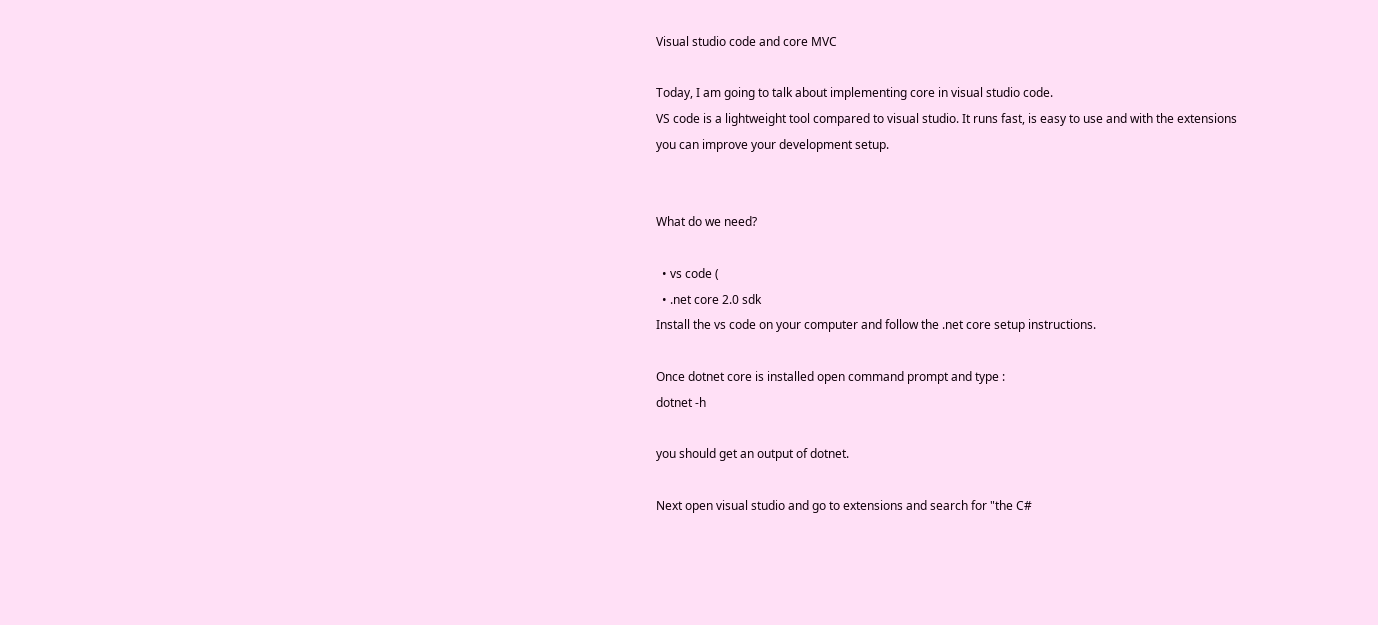Visual studio code and core MVC

Today, I am going to talk about implementing core in visual studio code.
VS code is a lightweight tool compared to visual studio. It runs fast, is easy to use and with the extensions you can improve your development setup.


What do we need?

  • vs code (
  • .net core 2.0 sdk
Install the vs code on your computer and follow the .net core setup instructions.

Once dotnet core is installed open command prompt and type :
dotnet -h

you should get an output of dotnet.

Next open visual studio and go to extensions and search for "the C#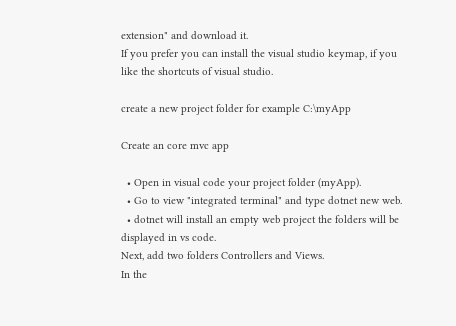extension" and download it.
If you prefer you can install the visual studio keymap, if you like the shortcuts of visual studio.

create a new project folder for example C:\myApp

Create an core mvc app

  • Open in visual code your project folder (myApp).
  • Go to view "integrated terminal" and type dotnet new web.
  • dotnet will install an empty web project the folders will be displayed in vs code.
Next, add two folders Controllers and Views.
In the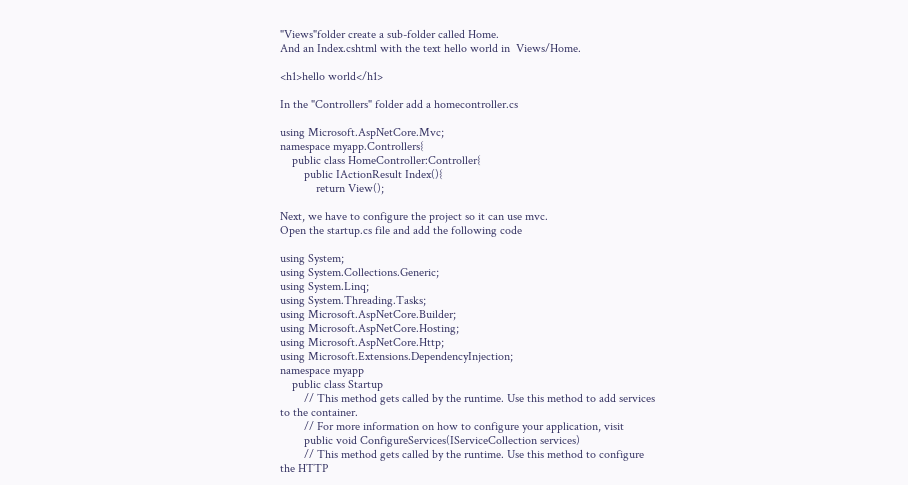"Views"folder create a sub-folder called Home.
And an Index.cshtml with the text hello world in  Views/Home.

<h1>hello world</h1>

In the "Controllers" folder add a homecontroller.cs

using Microsoft.AspNetCore.Mvc;
namespace myapp.Controllers{
    public class HomeController:Controller{
        public IActionResult Index(){
            return View();

Next, we have to configure the project so it can use mvc.
Open the startup.cs file and add the following code

using System;
using System.Collections.Generic;
using System.Linq;
using System.Threading.Tasks;
using Microsoft.AspNetCore.Builder;
using Microsoft.AspNetCore.Hosting;
using Microsoft.AspNetCore.Http;
using Microsoft.Extensions.DependencyInjection;
namespace myapp
    public class Startup
        // This method gets called by the runtime. Use this method to add services to the container.
        // For more information on how to configure your application, visit
        public void ConfigureServices(IServiceCollection services)
        // This method gets called by the runtime. Use this method to configure the HTTP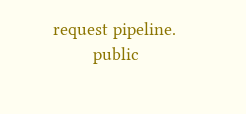request pipeline.
        public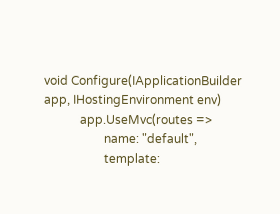void Configure(IApplicationBuilder app, IHostingEnvironment env)
            app.UseMvc(routes =>
                    name: "default",
                    template: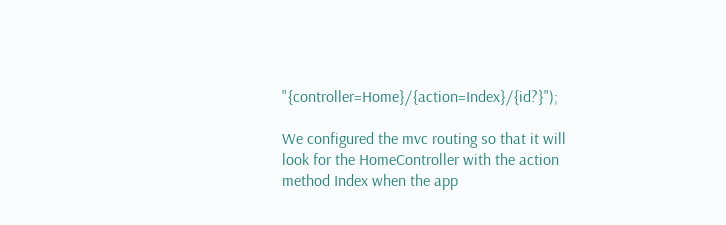"{controller=Home}/{action=Index}/{id?}");

We configured the mvc routing so that it will look for the HomeController with the action method Index when the app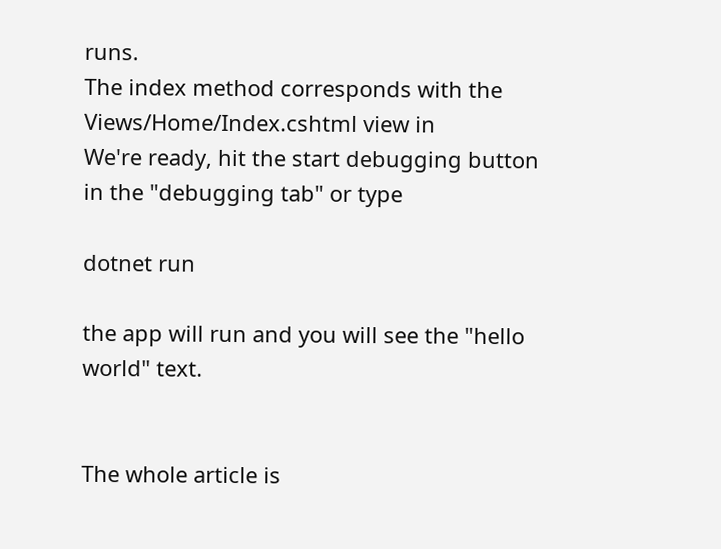runs.
The index method corresponds with the Views/Home/Index.cshtml view in
We're ready, hit the start debugging button in the "debugging tab" or type

dotnet run

the app will run and you will see the "hello world" text.


The whole article is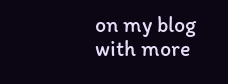on my blog with more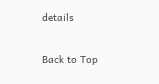details


Back to Top